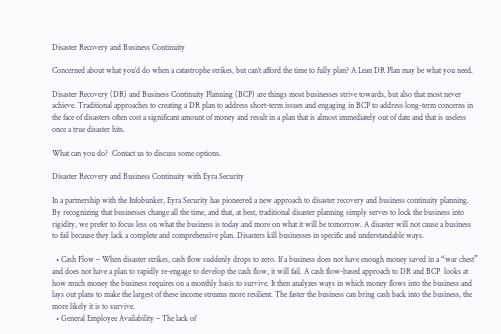Disaster Recovery and Business Continuity

Concerned about what you’d do when a catastrophe strikes, but can’t afford the time to fully plan? A Lean DR Plan may be what you need.

Disaster Recovery (DR) and Business Continuity Planning (BCP) are things most businesses strive towards, but also that most never achieve. Traditional approaches to creating a DR plan to address short-term issues and engaging in BCP to address long-term concerns in the face of disasters often cost a significant amount of money and result in a plan that is almost immediately out of date and that is useless once a true disaster hits.

What can you do?  Contact us to discuss some options.

Disaster Recovery and Business Continuity with Eyra Security

In a partnership with the Infobunker, Eyra Security has pioneered a new approach to disaster recovery and business continuity planning. By recognizing that businesses change all the time, and that, at best, traditional disaster planning simply serves to lock the business into rigidity, we prefer to focus less on what the business is today and more on what it will be tomorrow. A disaster will not cause a business to fail because they lack a complete and comprehensive plan. Disasters kill businesses in specific and understandable ways.

  • Cash Flow – When disaster strikes, cash flow suddenly drops to zero. If a business does not have enough money saved in a “war chest” and does not have a plan to rapidly re-engage to develop the cash flow, it will fail. A cash flow-based approach to DR and BCP  looks at how much money the business requires on a monthly basis to survive. It then analyzes ways in which money flows into the business and lays out plans to make the largest of these income streams more resilient. The faster the business can bring cash back into the business, the more likely it is to survive.
  • General Employee Availability – The lack of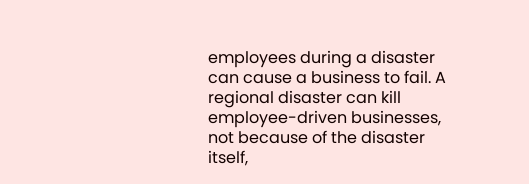employees during a disaster can cause a business to fail. A regional disaster can kill employee-driven businesses, not because of the disaster itself,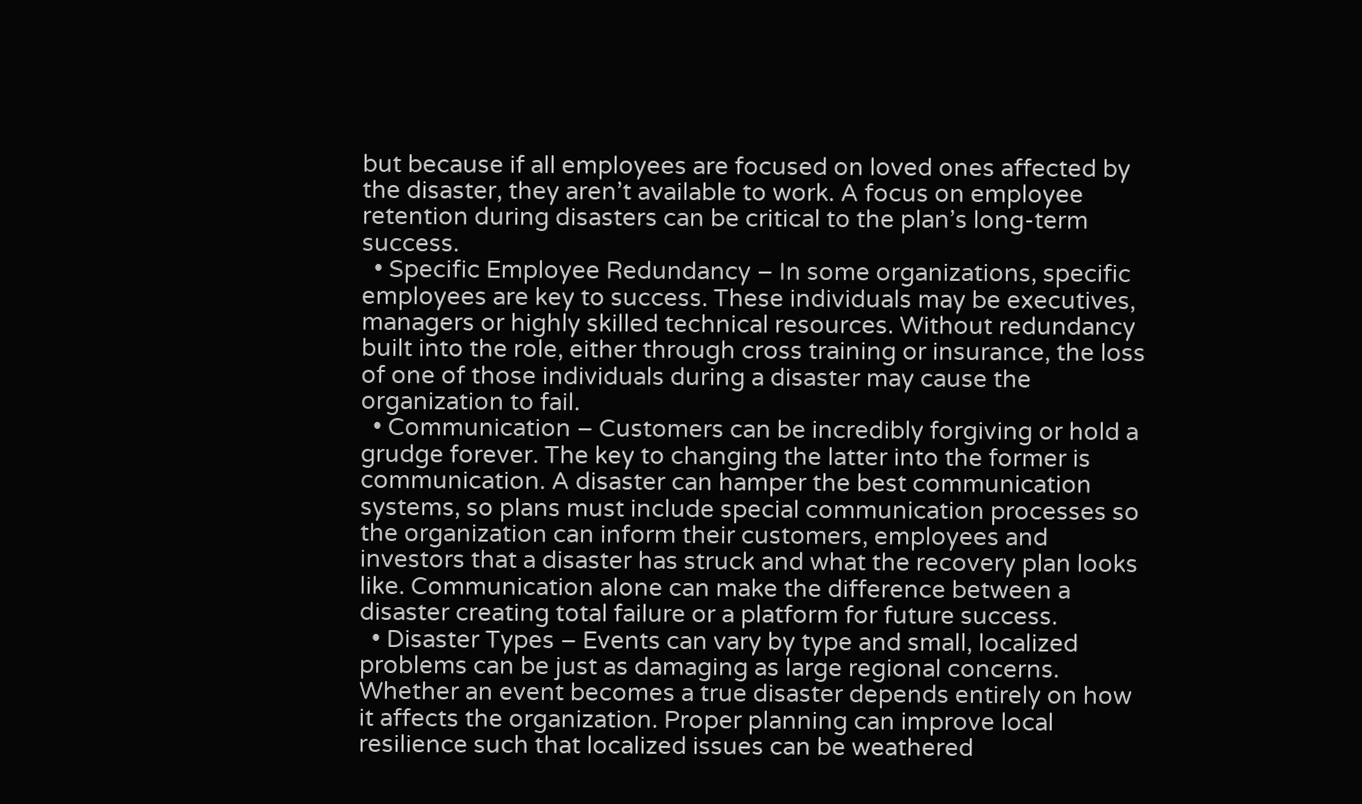but because if all employees are focused on loved ones affected by the disaster, they aren’t available to work. A focus on employee retention during disasters can be critical to the plan’s long-term success.
  • Specific Employee Redundancy – In some organizations, specific employees are key to success. These individuals may be executives, managers or highly skilled technical resources. Without redundancy built into the role, either through cross training or insurance, the loss of one of those individuals during a disaster may cause the organization to fail.
  • Communication – Customers can be incredibly forgiving or hold a grudge forever. The key to changing the latter into the former is communication. A disaster can hamper the best communication systems, so plans must include special communication processes so the organization can inform their customers, employees and investors that a disaster has struck and what the recovery plan looks like. Communication alone can make the difference between a disaster creating total failure or a platform for future success.
  • Disaster Types – Events can vary by type and small, localized problems can be just as damaging as large regional concerns. Whether an event becomes a true disaster depends entirely on how it affects the organization. Proper planning can improve local resilience such that localized issues can be weathered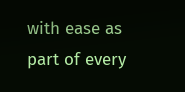with ease as part of every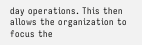day operations. This then allows the organization to focus the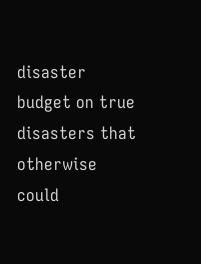disaster budget on true disasters that otherwise could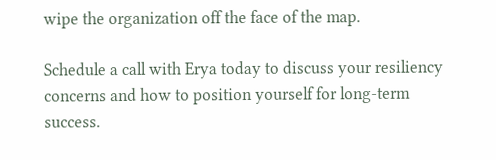wipe the organization off the face of the map.

Schedule a call with Erya today to discuss your resiliency concerns and how to position yourself for long-term success.